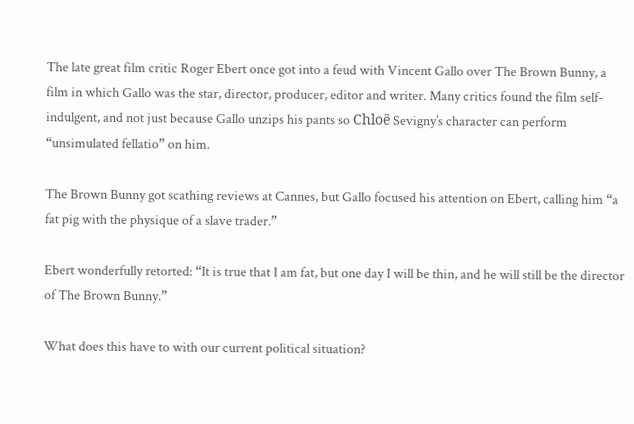The late great film critic Roger Ebert once got into a feud with Vincent Gallo over The Brown Bunny, a film in which Gallo was the star, director, producer, editor and writer. Many critics found the film self-indulgent, and not just because Gallo unzips his pants so Chloë Sevigny’s character can perform “unsimulated fellatio” on him.

The Brown Bunny got scathing reviews at Cannes, but Gallo focused his attention on Ebert, calling him “a fat pig with the physique of a slave trader.”

Ebert wonderfully retorted: “It is true that I am fat, but one day I will be thin, and he will still be the director of The Brown Bunny.”

What does this have to with our current political situation?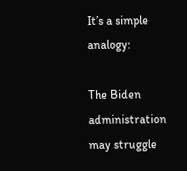It’s a simple analogy:

The Biden administration may struggle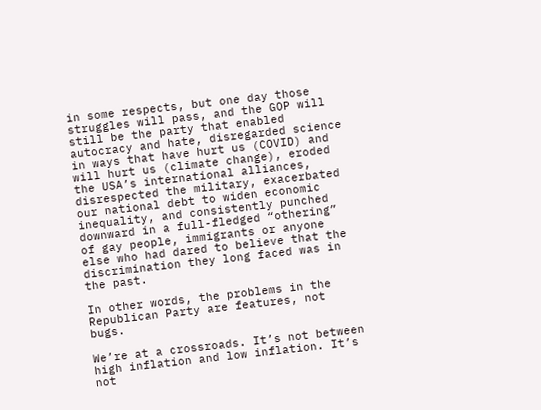in some respects, but one day those struggles will pass, and the GOP will still be the party that enabled autocracy and hate, disregarded science in ways that have hurt us (COVID) and will hurt us (climate change), eroded the USA’s international alliances, disrespected the military, exacerbated our national debt to widen economic inequality, and consistently punched downward in a full-fledged “othering” of gay people, immigrants or anyone else who had dared to believe that the discrimination they long faced was in the past.

In other words, the problems in the Republican Party are features, not bugs.

We’re at a crossroads. It’s not between high inflation and low inflation. It’s not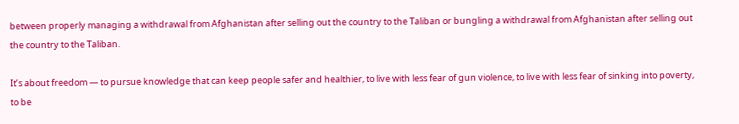between properly managing a withdrawal from Afghanistan after selling out the country to the Taliban or bungling a withdrawal from Afghanistan after selling out the country to the Taliban.

It’s about freedom — to pursue knowledge that can keep people safer and healthier, to live with less fear of gun violence, to live with less fear of sinking into poverty, to be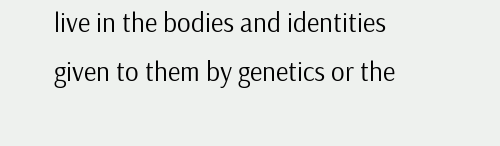live in the bodies and identities given to them by genetics or the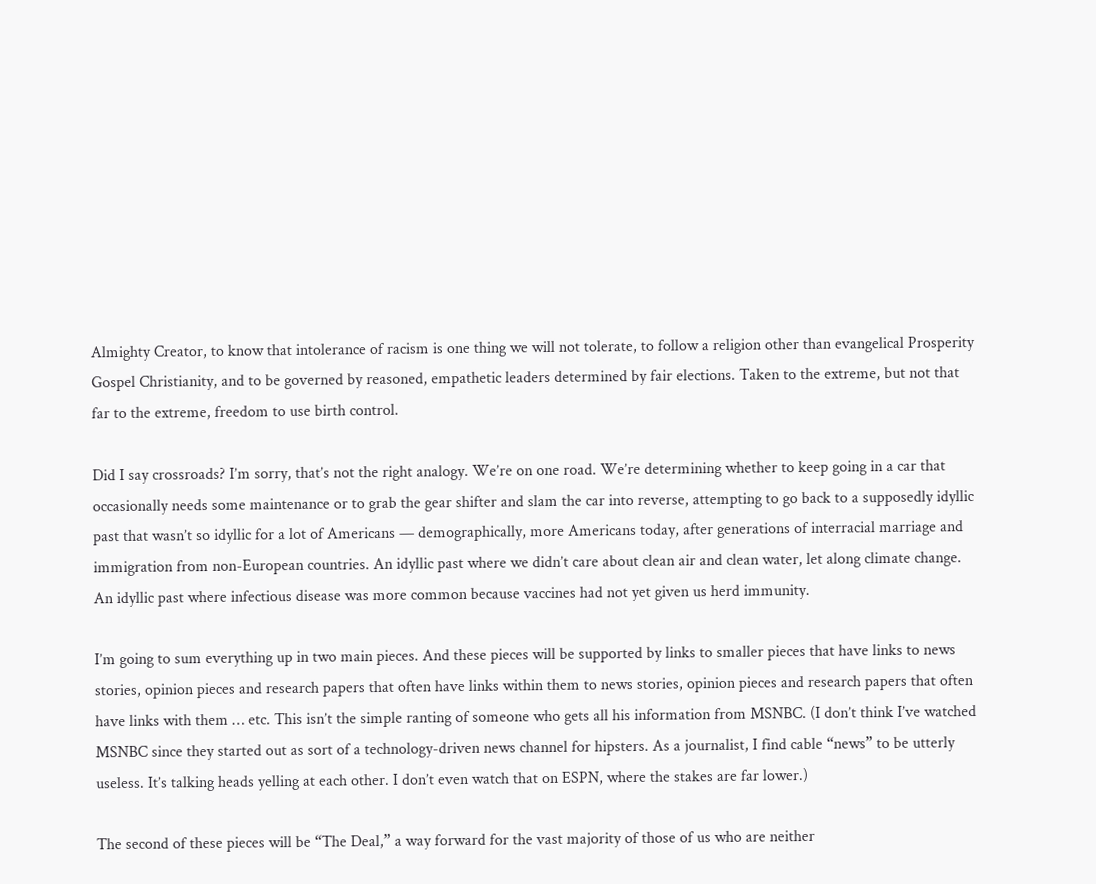Almighty Creator, to know that intolerance of racism is one thing we will not tolerate, to follow a religion other than evangelical Prosperity Gospel Christianity, and to be governed by reasoned, empathetic leaders determined by fair elections. Taken to the extreme, but not that far to the extreme, freedom to use birth control.

Did I say crossroads? I’m sorry, that’s not the right analogy. We’re on one road. We’re determining whether to keep going in a car that occasionally needs some maintenance or to grab the gear shifter and slam the car into reverse, attempting to go back to a supposedly idyllic past that wasn’t so idyllic for a lot of Americans — demographically, more Americans today, after generations of interracial marriage and immigration from non-European countries. An idyllic past where we didn’t care about clean air and clean water, let along climate change. An idyllic past where infectious disease was more common because vaccines had not yet given us herd immunity.

I’m going to sum everything up in two main pieces. And these pieces will be supported by links to smaller pieces that have links to news stories, opinion pieces and research papers that often have links within them to news stories, opinion pieces and research papers that often have links with them … etc. This isn’t the simple ranting of someone who gets all his information from MSNBC. (I don’t think I’ve watched MSNBC since they started out as sort of a technology-driven news channel for hipsters. As a journalist, I find cable “news” to be utterly useless. It’s talking heads yelling at each other. I don’t even watch that on ESPN, where the stakes are far lower.)

The second of these pieces will be “The Deal,” a way forward for the vast majority of those of us who are neither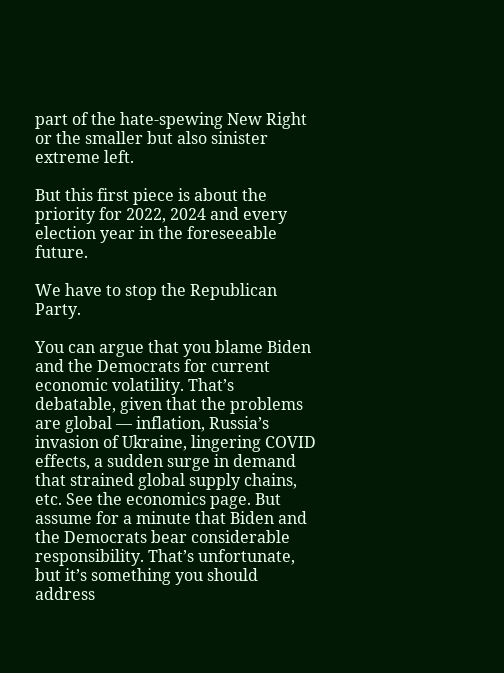part of the hate-spewing New Right or the smaller but also sinister extreme left.

But this first piece is about the priority for 2022, 2024 and every election year in the foreseeable future.

We have to stop the Republican Party.

You can argue that you blame Biden and the Democrats for current economic volatility. That’s debatable, given that the problems are global — inflation, Russia’s invasion of Ukraine, lingering COVID effects, a sudden surge in demand that strained global supply chains, etc. See the economics page. But assume for a minute that Biden and the Democrats bear considerable responsibility. That’s unfortunate, but it’s something you should address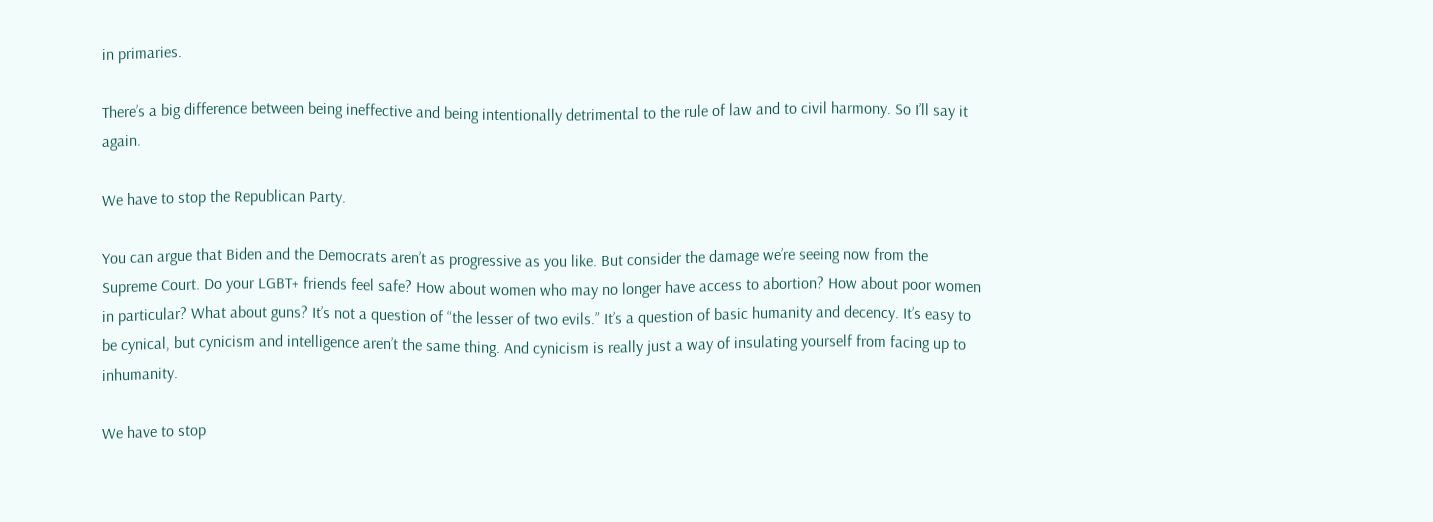in primaries.

There’s a big difference between being ineffective and being intentionally detrimental to the rule of law and to civil harmony. So I’ll say it again.

We have to stop the Republican Party.

You can argue that Biden and the Democrats aren’t as progressive as you like. But consider the damage we’re seeing now from the Supreme Court. Do your LGBT+ friends feel safe? How about women who may no longer have access to abortion? How about poor women in particular? What about guns? It’s not a question of “the lesser of two evils.” It’s a question of basic humanity and decency. It’s easy to be cynical, but cynicism and intelligence aren’t the same thing. And cynicism is really just a way of insulating yourself from facing up to inhumanity.

We have to stop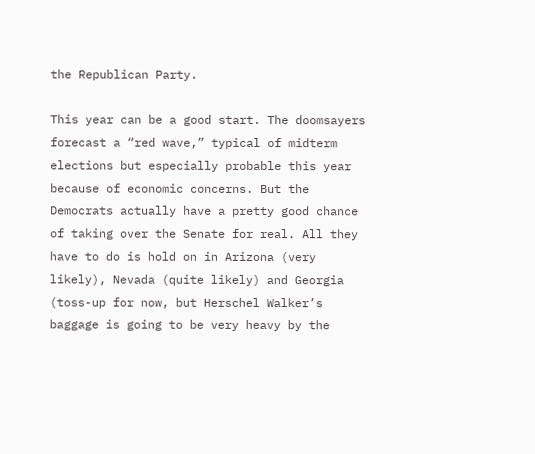the Republican Party.

This year can be a good start. The doomsayers forecast a “red wave,” typical of midterm elections but especially probable this year because of economic concerns. But the Democrats actually have a pretty good chance of taking over the Senate for real. All they have to do is hold on in Arizona (very likely), Nevada (quite likely) and Georgia (toss-up for now, but Herschel Walker’s baggage is going to be very heavy by the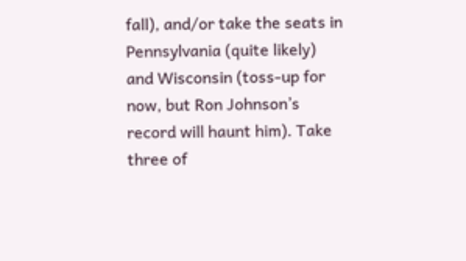fall), and/or take the seats in Pennsylvania (quite likely) and Wisconsin (toss-up for now, but Ron Johnson’s record will haunt him). Take three of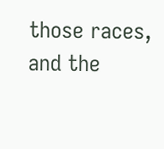those races, and the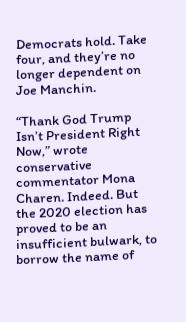Democrats hold. Take four, and they’re no longer dependent on Joe Manchin.

“Thank God Trump Isn’t President Right Now,” wrote conservative commentator Mona Charen. Indeed. But the 2020 election has proved to be an insufficient bulwark, to borrow the name of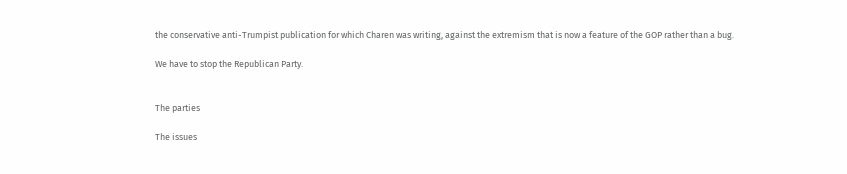the conservative anti-Trumpist publication for which Charen was writing, against the extremism that is now a feature of the GOP rather than a bug.

We have to stop the Republican Party.


The parties

The issues